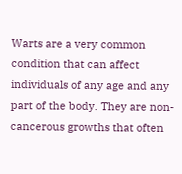Warts are a very common condition that can affect individuals of any age and any part of the body. They are non-cancerous growths that often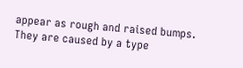appear as rough and raised bumps. They are caused by a type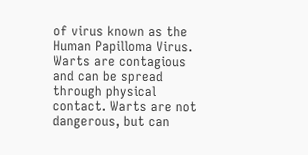of virus known as the Human Papilloma Virus. Warts are contagious and can be spread through physical contact. Warts are not dangerous, but can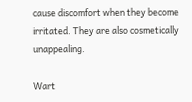cause discomfort when they become irritated. They are also cosmetically unappealing.

Wart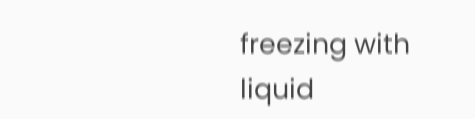freezing with liquid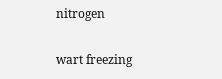nitrogen

wart freezing